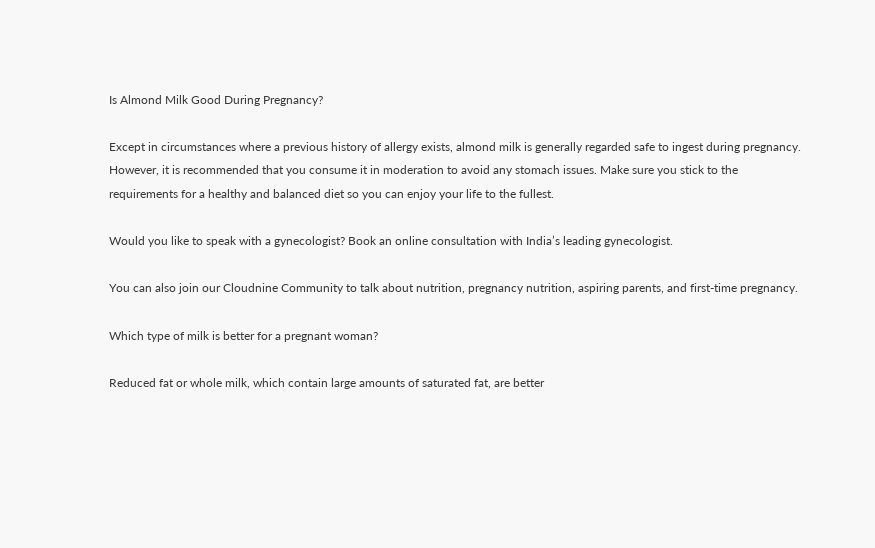Is Almond Milk Good During Pregnancy?

Except in circumstances where a previous history of allergy exists, almond milk is generally regarded safe to ingest during pregnancy. However, it is recommended that you consume it in moderation to avoid any stomach issues. Make sure you stick to the requirements for a healthy and balanced diet so you can enjoy your life to the fullest.

Would you like to speak with a gynecologist? Book an online consultation with India’s leading gynecologist.

You can also join our Cloudnine Community to talk about nutrition, pregnancy nutrition, aspiring parents, and first-time pregnancy.

Which type of milk is better for a pregnant woman?

Reduced fat or whole milk, which contain large amounts of saturated fat, are better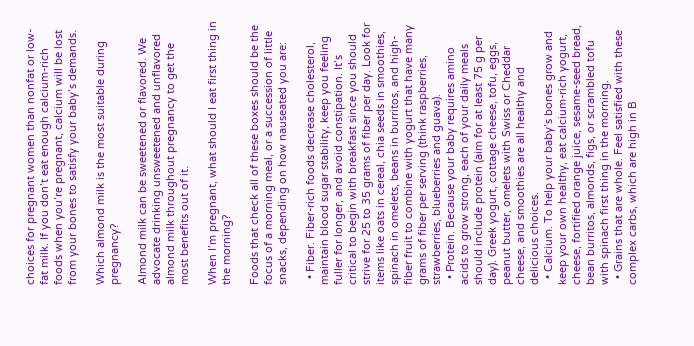choices for pregnant women than nonfat or low-fat milk. If you don’t eat enough calcium-rich foods when you’re pregnant, calcium will be lost from your bones to satisfy your baby’s demands.

Which almond milk is the most suitable during pregnancy?

Almond milk can be sweetened or flavored. We advocate drinking unsweetened and unflavored almond milk throughout pregnancy to get the most benefits out of it.

When I’m pregnant, what should I eat first thing in the morning?

Foods that check all of these boxes should be the focus of a morning meal, or a succession of little snacks, depending on how nauseated you are:

  • Fiber. Fiber-rich foods decrease cholesterol, maintain blood sugar stability, keep you feeling fuller for longer, and avoid constipation. It’s critical to begin with breakfast since you should strive for 25 to 35 grams of fiber per day. Look for items like oats in cereal, chia seeds in smoothies, spinach in omelets, beans in burritos, and high-fiber fruit to combine with yogurt that have many grams of fiber per serving (think raspberries, strawberries, blueberries and guava).
  • Protein. Because your baby requires amino acids to grow strong, each of your daily meals should include protein (aim for at least 75 g per day). Greek yogurt, cottage cheese, tofu, eggs, peanut butter, omelets with Swiss or Cheddar cheese, and smoothies are all healthy and delicious choices.
  • Calcium. To help your baby’s bones grow and keep your own healthy, eat calcium-rich yogurt, cheese, fortified orange juice, sesame-seed bread, bean burritos, almonds, figs, or scrambled tofu with spinach first thing in the morning.
  • Grains that are whole. Feel satisfied with these complex carbs, which are high in B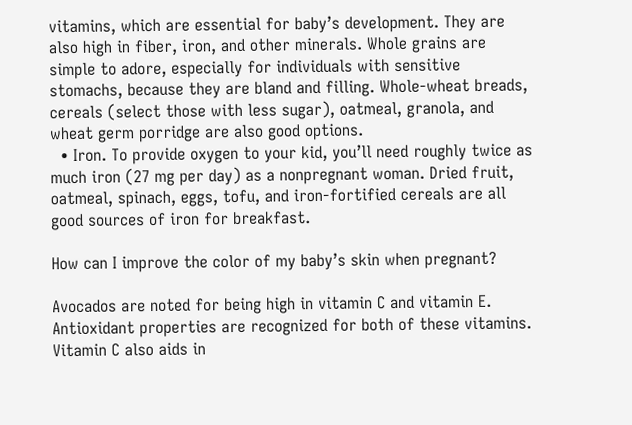vitamins, which are essential for baby’s development. They are also high in fiber, iron, and other minerals. Whole grains are simple to adore, especially for individuals with sensitive stomachs, because they are bland and filling. Whole-wheat breads, cereals (select those with less sugar), oatmeal, granola, and wheat germ porridge are also good options.
  • Iron. To provide oxygen to your kid, you’ll need roughly twice as much iron (27 mg per day) as a nonpregnant woman. Dried fruit, oatmeal, spinach, eggs, tofu, and iron-fortified cereals are all good sources of iron for breakfast.

How can I improve the color of my baby’s skin when pregnant?

Avocados are noted for being high in vitamin C and vitamin E. Antioxidant properties are recognized for both of these vitamins. Vitamin C also aids in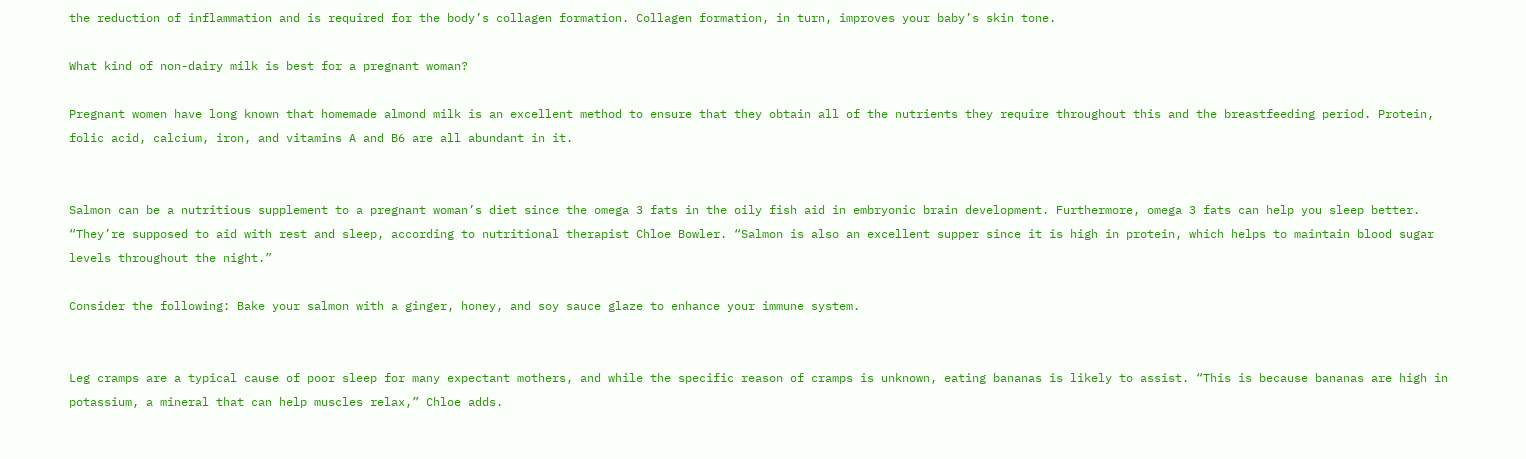the reduction of inflammation and is required for the body’s collagen formation. Collagen formation, in turn, improves your baby’s skin tone.

What kind of non-dairy milk is best for a pregnant woman?

Pregnant women have long known that homemade almond milk is an excellent method to ensure that they obtain all of the nutrients they require throughout this and the breastfeeding period. Protein, folic acid, calcium, iron, and vitamins A and B6 are all abundant in it.


Salmon can be a nutritious supplement to a pregnant woman’s diet since the omega 3 fats in the oily fish aid in embryonic brain development. Furthermore, omega 3 fats can help you sleep better. “They’re supposed to aid with rest and sleep, according to nutritional therapist Chloe Bowler. “Salmon is also an excellent supper since it is high in protein, which helps to maintain blood sugar levels throughout the night.”

Consider the following: Bake your salmon with a ginger, honey, and soy sauce glaze to enhance your immune system.


Leg cramps are a typical cause of poor sleep for many expectant mothers, and while the specific reason of cramps is unknown, eating bananas is likely to assist. “This is because bananas are high in potassium, a mineral that can help muscles relax,” Chloe adds.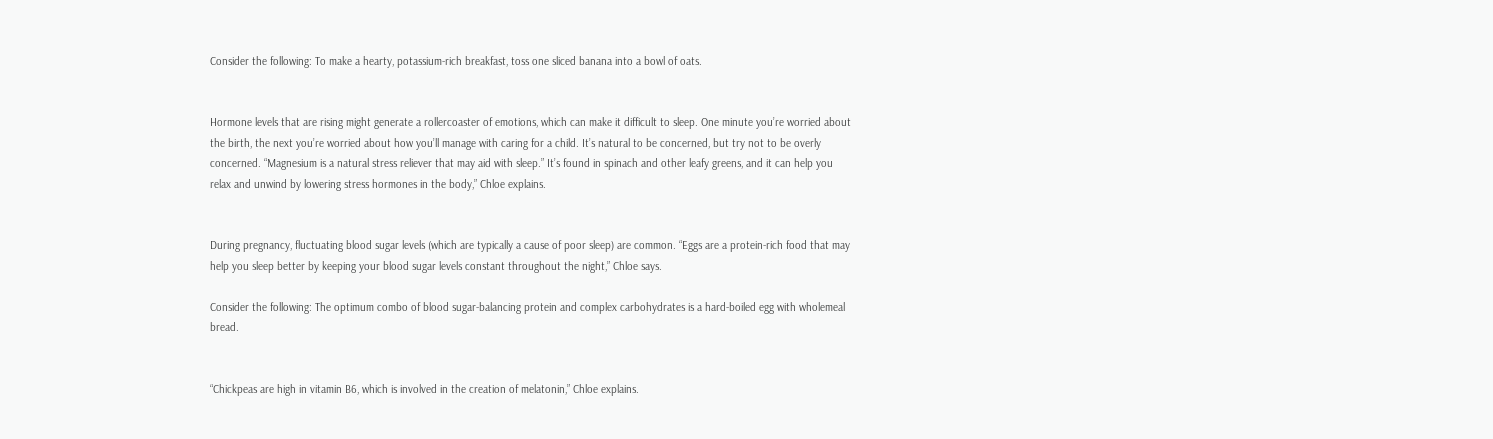Consider the following: To make a hearty, potassium-rich breakfast, toss one sliced banana into a bowl of oats.


Hormone levels that are rising might generate a rollercoaster of emotions, which can make it difficult to sleep. One minute you’re worried about the birth, the next you’re worried about how you’ll manage with caring for a child. It’s natural to be concerned, but try not to be overly concerned. “Magnesium is a natural stress reliever that may aid with sleep.” It’s found in spinach and other leafy greens, and it can help you relax and unwind by lowering stress hormones in the body,” Chloe explains.


During pregnancy, fluctuating blood sugar levels (which are typically a cause of poor sleep) are common. “Eggs are a protein-rich food that may help you sleep better by keeping your blood sugar levels constant throughout the night,” Chloe says.

Consider the following: The optimum combo of blood sugar-balancing protein and complex carbohydrates is a hard-boiled egg with wholemeal bread.


“Chickpeas are high in vitamin B6, which is involved in the creation of melatonin,” Chloe explains.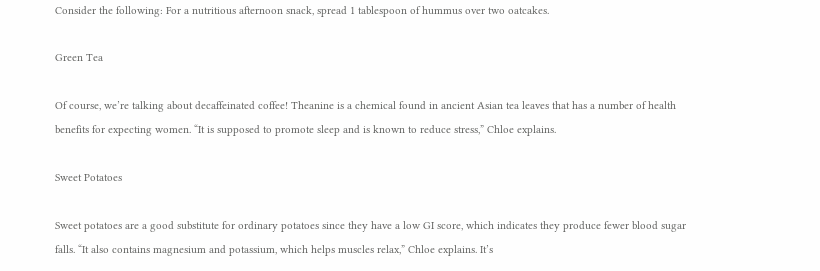Consider the following: For a nutritious afternoon snack, spread 1 tablespoon of hummus over two oatcakes.

Green Tea

Of course, we’re talking about decaffeinated coffee! Theanine is a chemical found in ancient Asian tea leaves that has a number of health benefits for expecting women. “It is supposed to promote sleep and is known to reduce stress,” Chloe explains.

Sweet Potatoes

Sweet potatoes are a good substitute for ordinary potatoes since they have a low GI score, which indicates they produce fewer blood sugar falls. “It also contains magnesium and potassium, which helps muscles relax,” Chloe explains. It’s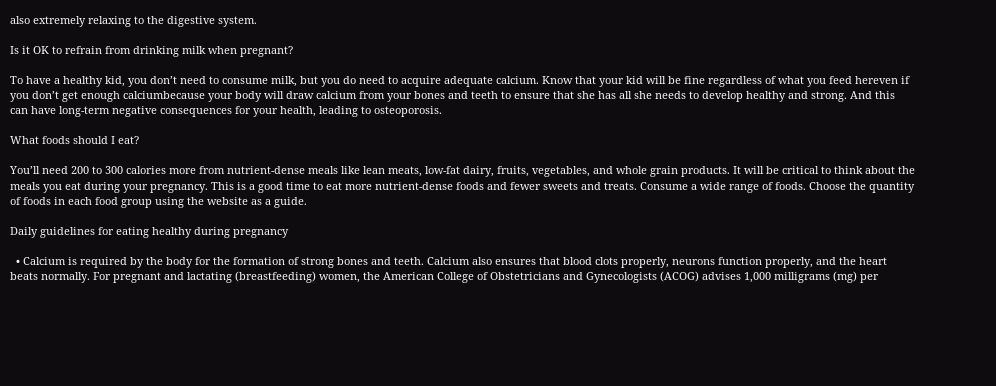also extremely relaxing to the digestive system.

Is it OK to refrain from drinking milk when pregnant?

To have a healthy kid, you don’t need to consume milk, but you do need to acquire adequate calcium. Know that your kid will be fine regardless of what you feed hereven if you don’t get enough calciumbecause your body will draw calcium from your bones and teeth to ensure that she has all she needs to develop healthy and strong. And this can have long-term negative consequences for your health, leading to osteoporosis.

What foods should I eat?

You’ll need 200 to 300 calories more from nutrient-dense meals like lean meats, low-fat dairy, fruits, vegetables, and whole grain products. It will be critical to think about the meals you eat during your pregnancy. This is a good time to eat more nutrient-dense foods and fewer sweets and treats. Consume a wide range of foods. Choose the quantity of foods in each food group using the website as a guide.

Daily guidelines for eating healthy during pregnancy

  • Calcium is required by the body for the formation of strong bones and teeth. Calcium also ensures that blood clots properly, neurons function properly, and the heart beats normally. For pregnant and lactating (breastfeeding) women, the American College of Obstetricians and Gynecologists (ACOG) advises 1,000 milligrams (mg) per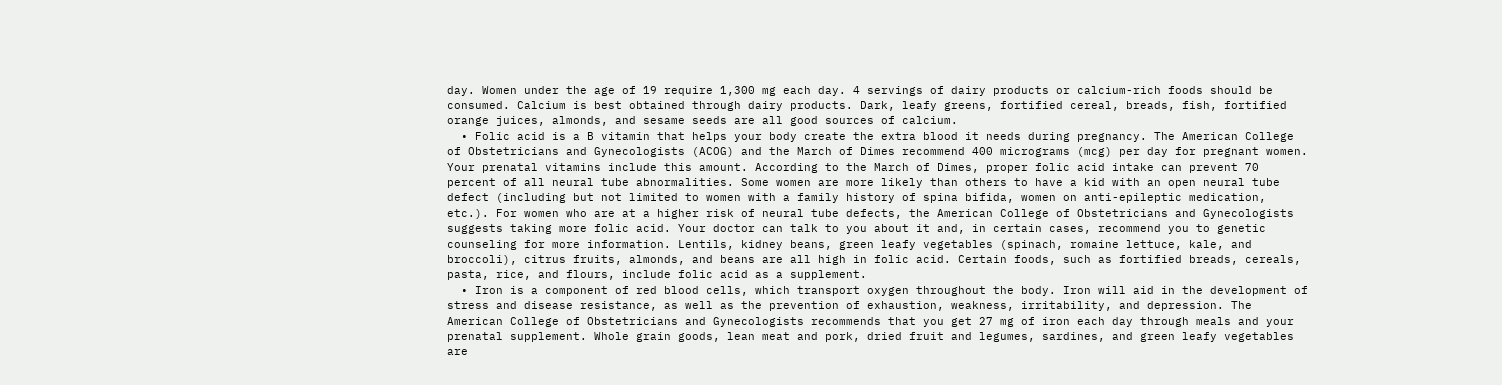day. Women under the age of 19 require 1,300 mg each day. 4 servings of dairy products or calcium-rich foods should be consumed. Calcium is best obtained through dairy products. Dark, leafy greens, fortified cereal, breads, fish, fortified orange juices, almonds, and sesame seeds are all good sources of calcium.
  • Folic acid is a B vitamin that helps your body create the extra blood it needs during pregnancy. The American College of Obstetricians and Gynecologists (ACOG) and the March of Dimes recommend 400 micrograms (mcg) per day for pregnant women. Your prenatal vitamins include this amount. According to the March of Dimes, proper folic acid intake can prevent 70 percent of all neural tube abnormalities. Some women are more likely than others to have a kid with an open neural tube defect (including but not limited to women with a family history of spina bifida, women on anti-epileptic medication, etc.). For women who are at a higher risk of neural tube defects, the American College of Obstetricians and Gynecologists suggests taking more folic acid. Your doctor can talk to you about it and, in certain cases, recommend you to genetic counseling for more information. Lentils, kidney beans, green leafy vegetables (spinach, romaine lettuce, kale, and broccoli), citrus fruits, almonds, and beans are all high in folic acid. Certain foods, such as fortified breads, cereals, pasta, rice, and flours, include folic acid as a supplement.
  • Iron is a component of red blood cells, which transport oxygen throughout the body. Iron will aid in the development of stress and disease resistance, as well as the prevention of exhaustion, weakness, irritability, and depression. The American College of Obstetricians and Gynecologists recommends that you get 27 mg of iron each day through meals and your prenatal supplement. Whole grain goods, lean meat and pork, dried fruit and legumes, sardines, and green leafy vegetables are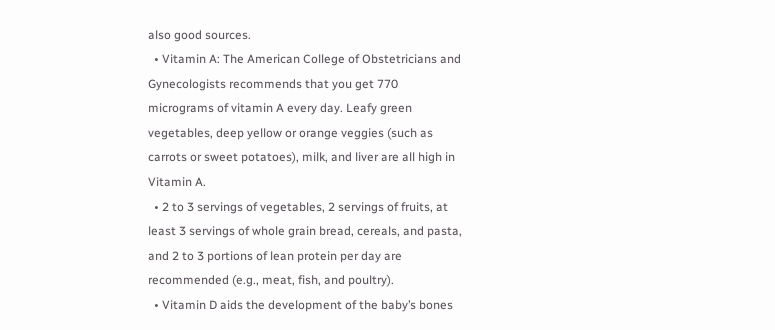also good sources.
  • Vitamin A: The American College of Obstetricians and Gynecologists recommends that you get 770 micrograms of vitamin A every day. Leafy green vegetables, deep yellow or orange veggies (such as carrots or sweet potatoes), milk, and liver are all high in Vitamin A.
  • 2 to 3 servings of vegetables, 2 servings of fruits, at least 3 servings of whole grain bread, cereals, and pasta, and 2 to 3 portions of lean protein per day are recommended (e.g., meat, fish, and poultry).
  • Vitamin D aids the development of the baby’s bones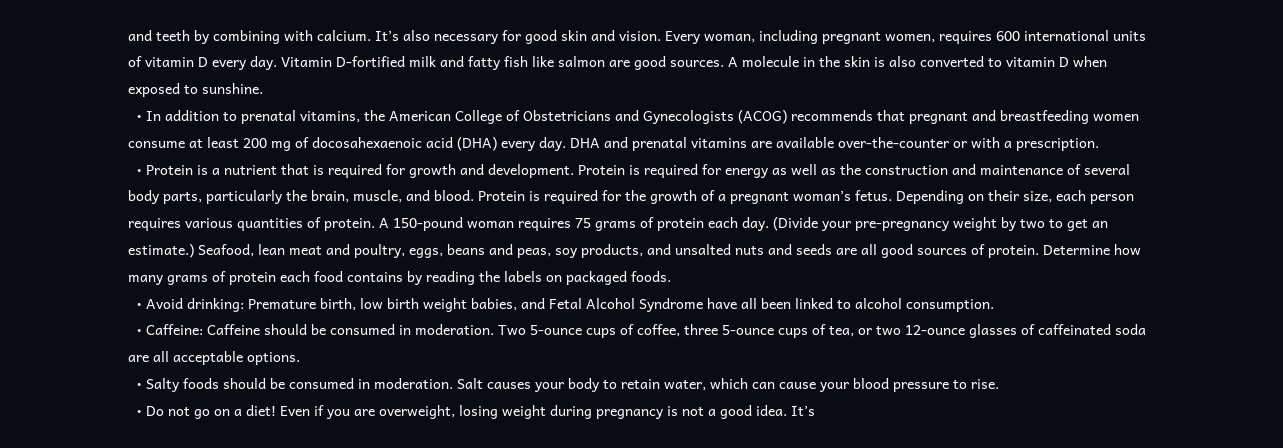and teeth by combining with calcium. It’s also necessary for good skin and vision. Every woman, including pregnant women, requires 600 international units of vitamin D every day. Vitamin D-fortified milk and fatty fish like salmon are good sources. A molecule in the skin is also converted to vitamin D when exposed to sunshine.
  • In addition to prenatal vitamins, the American College of Obstetricians and Gynecologists (ACOG) recommends that pregnant and breastfeeding women consume at least 200 mg of docosahexaenoic acid (DHA) every day. DHA and prenatal vitamins are available over-the-counter or with a prescription.
  • Protein is a nutrient that is required for growth and development. Protein is required for energy as well as the construction and maintenance of several body parts, particularly the brain, muscle, and blood. Protein is required for the growth of a pregnant woman’s fetus. Depending on their size, each person requires various quantities of protein. A 150-pound woman requires 75 grams of protein each day. (Divide your pre-pregnancy weight by two to get an estimate.) Seafood, lean meat and poultry, eggs, beans and peas, soy products, and unsalted nuts and seeds are all good sources of protein. Determine how many grams of protein each food contains by reading the labels on packaged foods.
  • Avoid drinking: Premature birth, low birth weight babies, and Fetal Alcohol Syndrome have all been linked to alcohol consumption.
  • Caffeine: Caffeine should be consumed in moderation. Two 5-ounce cups of coffee, three 5-ounce cups of tea, or two 12-ounce glasses of caffeinated soda are all acceptable options.
  • Salty foods should be consumed in moderation. Salt causes your body to retain water, which can cause your blood pressure to rise.
  • Do not go on a diet! Even if you are overweight, losing weight during pregnancy is not a good idea. It’s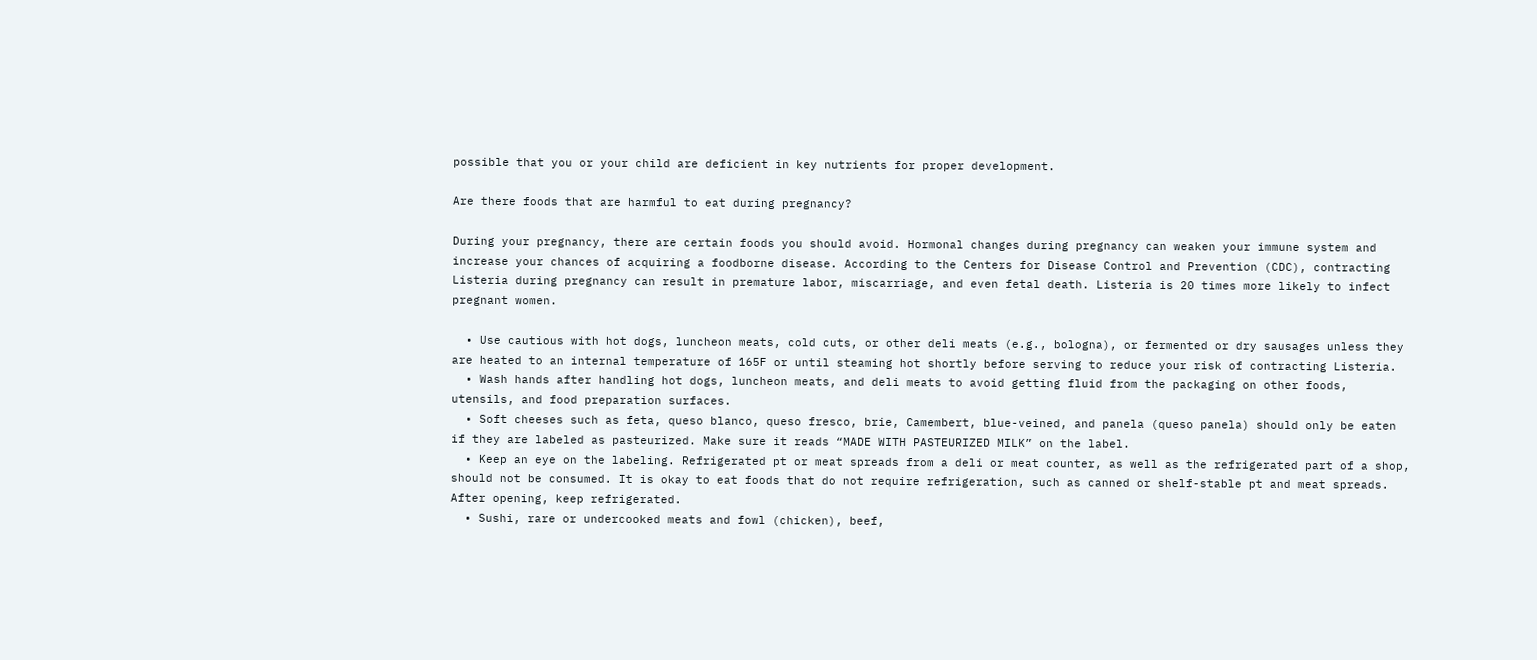possible that you or your child are deficient in key nutrients for proper development.

Are there foods that are harmful to eat during pregnancy?

During your pregnancy, there are certain foods you should avoid. Hormonal changes during pregnancy can weaken your immune system and increase your chances of acquiring a foodborne disease. According to the Centers for Disease Control and Prevention (CDC), contracting Listeria during pregnancy can result in premature labor, miscarriage, and even fetal death. Listeria is 20 times more likely to infect pregnant women.

  • Use cautious with hot dogs, luncheon meats, cold cuts, or other deli meats (e.g., bologna), or fermented or dry sausages unless they are heated to an internal temperature of 165F or until steaming hot shortly before serving to reduce your risk of contracting Listeria.
  • Wash hands after handling hot dogs, luncheon meats, and deli meats to avoid getting fluid from the packaging on other foods, utensils, and food preparation surfaces.
  • Soft cheeses such as feta, queso blanco, queso fresco, brie, Camembert, blue-veined, and panela (queso panela) should only be eaten if they are labeled as pasteurized. Make sure it reads “MADE WITH PASTEURIZED MILK” on the label.
  • Keep an eye on the labeling. Refrigerated pt or meat spreads from a deli or meat counter, as well as the refrigerated part of a shop, should not be consumed. It is okay to eat foods that do not require refrigeration, such as canned or shelf-stable pt and meat spreads. After opening, keep refrigerated.
  • Sushi, rare or undercooked meats and fowl (chicken), beef,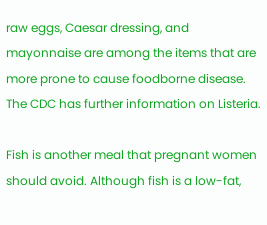raw eggs, Caesar dressing, and mayonnaise are among the items that are more prone to cause foodborne disease. The CDC has further information on Listeria.

Fish is another meal that pregnant women should avoid. Although fish is a low-fat,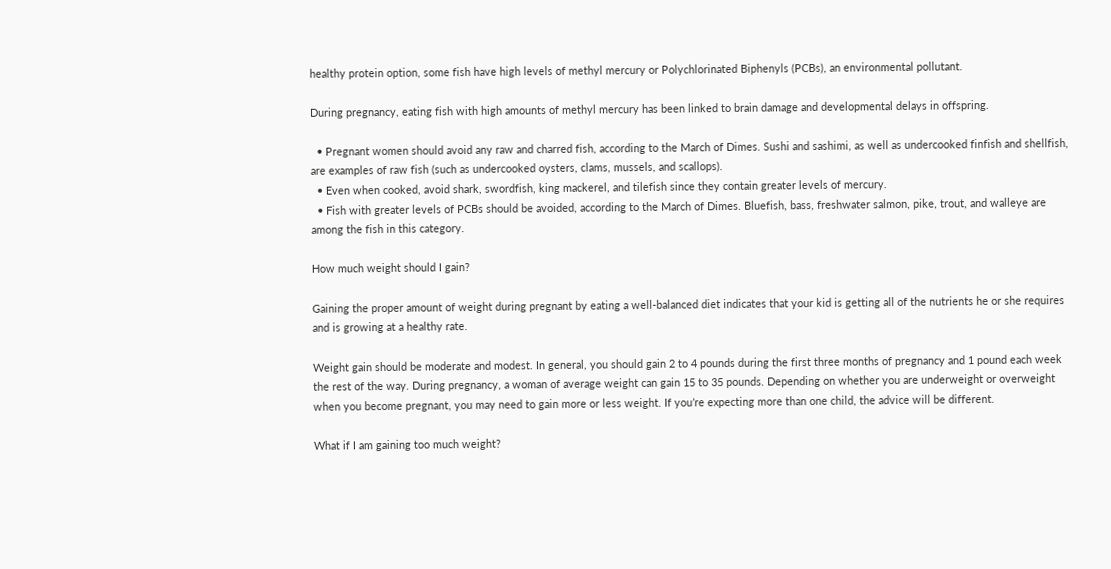healthy protein option, some fish have high levels of methyl mercury or Polychlorinated Biphenyls (PCBs), an environmental pollutant.

During pregnancy, eating fish with high amounts of methyl mercury has been linked to brain damage and developmental delays in offspring.

  • Pregnant women should avoid any raw and charred fish, according to the March of Dimes. Sushi and sashimi, as well as undercooked finfish and shellfish, are examples of raw fish (such as undercooked oysters, clams, mussels, and scallops).
  • Even when cooked, avoid shark, swordfish, king mackerel, and tilefish since they contain greater levels of mercury.
  • Fish with greater levels of PCBs should be avoided, according to the March of Dimes. Bluefish, bass, freshwater salmon, pike, trout, and walleye are among the fish in this category.

How much weight should I gain?

Gaining the proper amount of weight during pregnant by eating a well-balanced diet indicates that your kid is getting all of the nutrients he or she requires and is growing at a healthy rate.

Weight gain should be moderate and modest. In general, you should gain 2 to 4 pounds during the first three months of pregnancy and 1 pound each week the rest of the way. During pregnancy, a woman of average weight can gain 15 to 35 pounds. Depending on whether you are underweight or overweight when you become pregnant, you may need to gain more or less weight. If you’re expecting more than one child, the advice will be different.

What if I am gaining too much weight?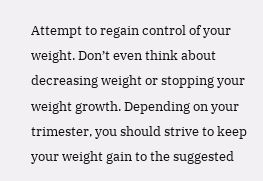Attempt to regain control of your weight. Don’t even think about decreasing weight or stopping your weight growth. Depending on your trimester, you should strive to keep your weight gain to the suggested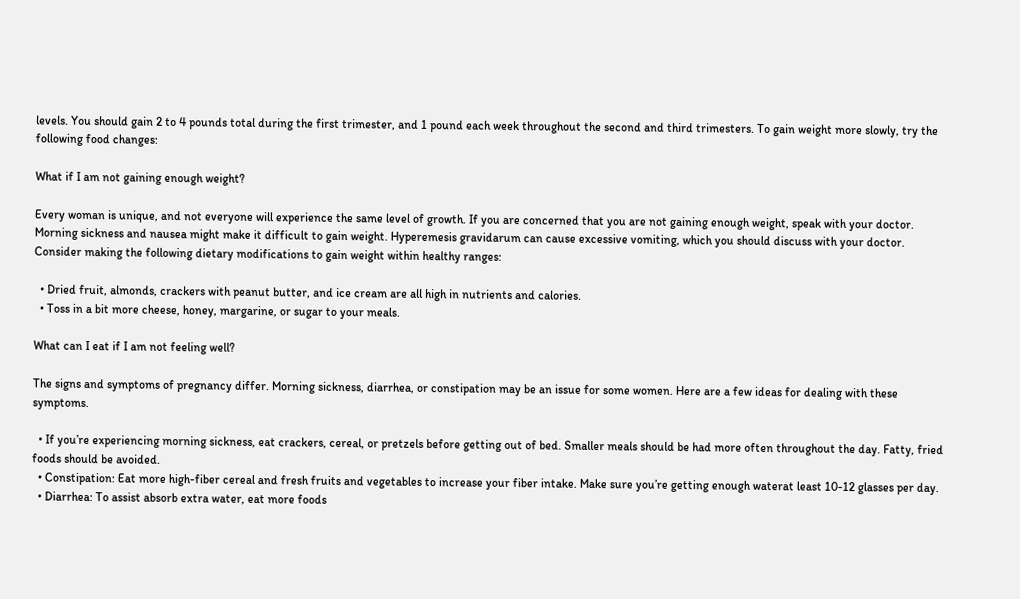levels. You should gain 2 to 4 pounds total during the first trimester, and 1 pound each week throughout the second and third trimesters. To gain weight more slowly, try the following food changes:

What if I am not gaining enough weight?

Every woman is unique, and not everyone will experience the same level of growth. If you are concerned that you are not gaining enough weight, speak with your doctor. Morning sickness and nausea might make it difficult to gain weight. Hyperemesis gravidarum can cause excessive vomiting, which you should discuss with your doctor. Consider making the following dietary modifications to gain weight within healthy ranges:

  • Dried fruit, almonds, crackers with peanut butter, and ice cream are all high in nutrients and calories.
  • Toss in a bit more cheese, honey, margarine, or sugar to your meals.

What can I eat if I am not feeling well?

The signs and symptoms of pregnancy differ. Morning sickness, diarrhea, or constipation may be an issue for some women. Here are a few ideas for dealing with these symptoms.

  • If you’re experiencing morning sickness, eat crackers, cereal, or pretzels before getting out of bed. Smaller meals should be had more often throughout the day. Fatty, fried foods should be avoided.
  • Constipation: Eat more high-fiber cereal and fresh fruits and vegetables to increase your fiber intake. Make sure you’re getting enough waterat least 10-12 glasses per day.
  • Diarrhea: To assist absorb extra water, eat more foods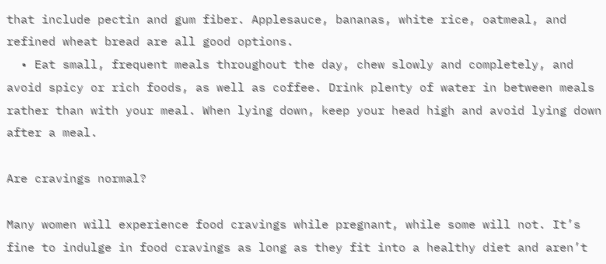that include pectin and gum fiber. Applesauce, bananas, white rice, oatmeal, and refined wheat bread are all good options.
  • Eat small, frequent meals throughout the day, chew slowly and completely, and avoid spicy or rich foods, as well as coffee. Drink plenty of water in between meals rather than with your meal. When lying down, keep your head high and avoid lying down after a meal.

Are cravings normal?

Many women will experience food cravings while pregnant, while some will not. It’s fine to indulge in food cravings as long as they fit into a healthy diet and aren’t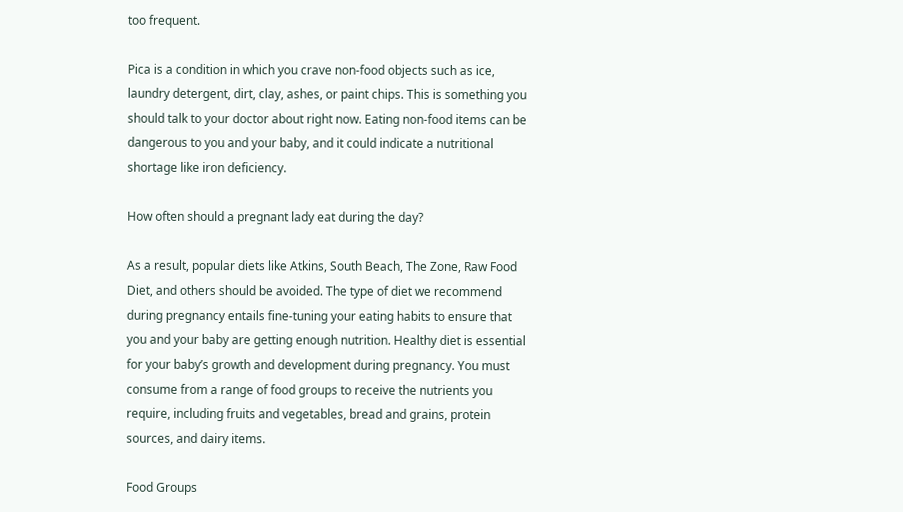too frequent.

Pica is a condition in which you crave non-food objects such as ice, laundry detergent, dirt, clay, ashes, or paint chips. This is something you should talk to your doctor about right now. Eating non-food items can be dangerous to you and your baby, and it could indicate a nutritional shortage like iron deficiency.

How often should a pregnant lady eat during the day?

As a result, popular diets like Atkins, South Beach, The Zone, Raw Food Diet, and others should be avoided. The type of diet we recommend during pregnancy entails fine-tuning your eating habits to ensure that you and your baby are getting enough nutrition. Healthy diet is essential for your baby’s growth and development during pregnancy. You must consume from a range of food groups to receive the nutrients you require, including fruits and vegetables, bread and grains, protein sources, and dairy items.

Food Groups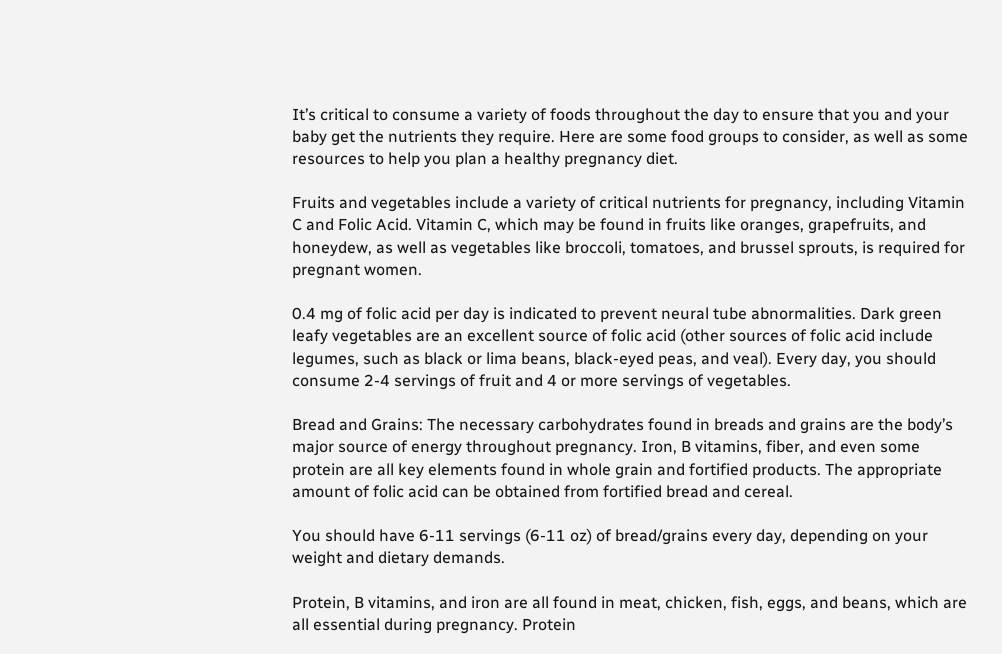It’s critical to consume a variety of foods throughout the day to ensure that you and your baby get the nutrients they require. Here are some food groups to consider, as well as some resources to help you plan a healthy pregnancy diet.

Fruits and vegetables include a variety of critical nutrients for pregnancy, including Vitamin C and Folic Acid. Vitamin C, which may be found in fruits like oranges, grapefruits, and honeydew, as well as vegetables like broccoli, tomatoes, and brussel sprouts, is required for pregnant women.

0.4 mg of folic acid per day is indicated to prevent neural tube abnormalities. Dark green leafy vegetables are an excellent source of folic acid (other sources of folic acid include legumes, such as black or lima beans, black-eyed peas, and veal). Every day, you should consume 2-4 servings of fruit and 4 or more servings of vegetables.

Bread and Grains: The necessary carbohydrates found in breads and grains are the body’s major source of energy throughout pregnancy. Iron, B vitamins, fiber, and even some protein are all key elements found in whole grain and fortified products. The appropriate amount of folic acid can be obtained from fortified bread and cereal.

You should have 6-11 servings (6-11 oz) of bread/grains every day, depending on your weight and dietary demands.

Protein, B vitamins, and iron are all found in meat, chicken, fish, eggs, and beans, which are all essential during pregnancy. Protein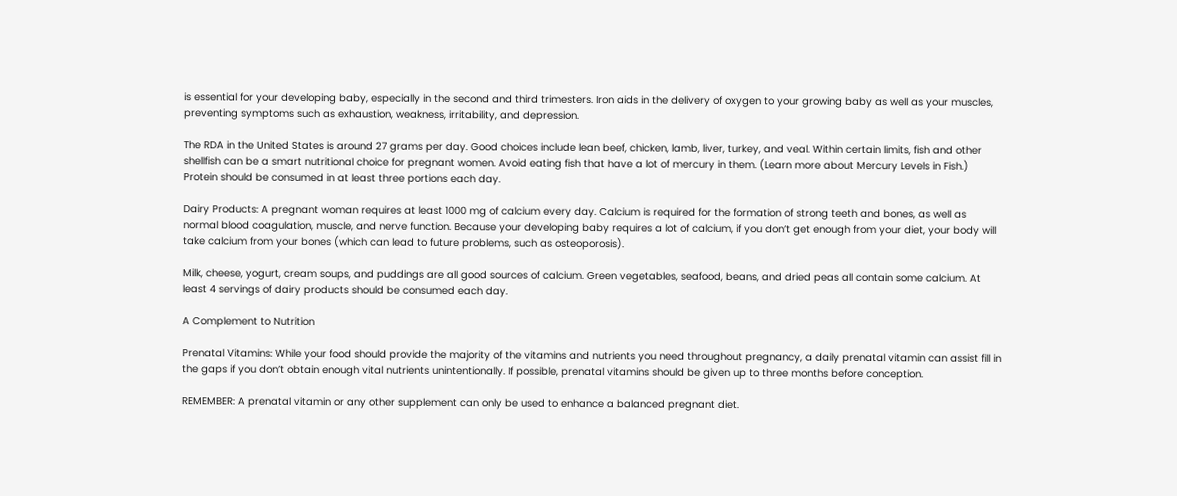is essential for your developing baby, especially in the second and third trimesters. Iron aids in the delivery of oxygen to your growing baby as well as your muscles, preventing symptoms such as exhaustion, weakness, irritability, and depression.

The RDA in the United States is around 27 grams per day. Good choices include lean beef, chicken, lamb, liver, turkey, and veal. Within certain limits, fish and other shellfish can be a smart nutritional choice for pregnant women. Avoid eating fish that have a lot of mercury in them. (Learn more about Mercury Levels in Fish.) Protein should be consumed in at least three portions each day.

Dairy Products: A pregnant woman requires at least 1000 mg of calcium every day. Calcium is required for the formation of strong teeth and bones, as well as normal blood coagulation, muscle, and nerve function. Because your developing baby requires a lot of calcium, if you don’t get enough from your diet, your body will take calcium from your bones (which can lead to future problems, such as osteoporosis).

Milk, cheese, yogurt, cream soups, and puddings are all good sources of calcium. Green vegetables, seafood, beans, and dried peas all contain some calcium. At least 4 servings of dairy products should be consumed each day.

A Complement to Nutrition

Prenatal Vitamins: While your food should provide the majority of the vitamins and nutrients you need throughout pregnancy, a daily prenatal vitamin can assist fill in the gaps if you don’t obtain enough vital nutrients unintentionally. If possible, prenatal vitamins should be given up to three months before conception.

REMEMBER: A prenatal vitamin or any other supplement can only be used to enhance a balanced pregnant diet.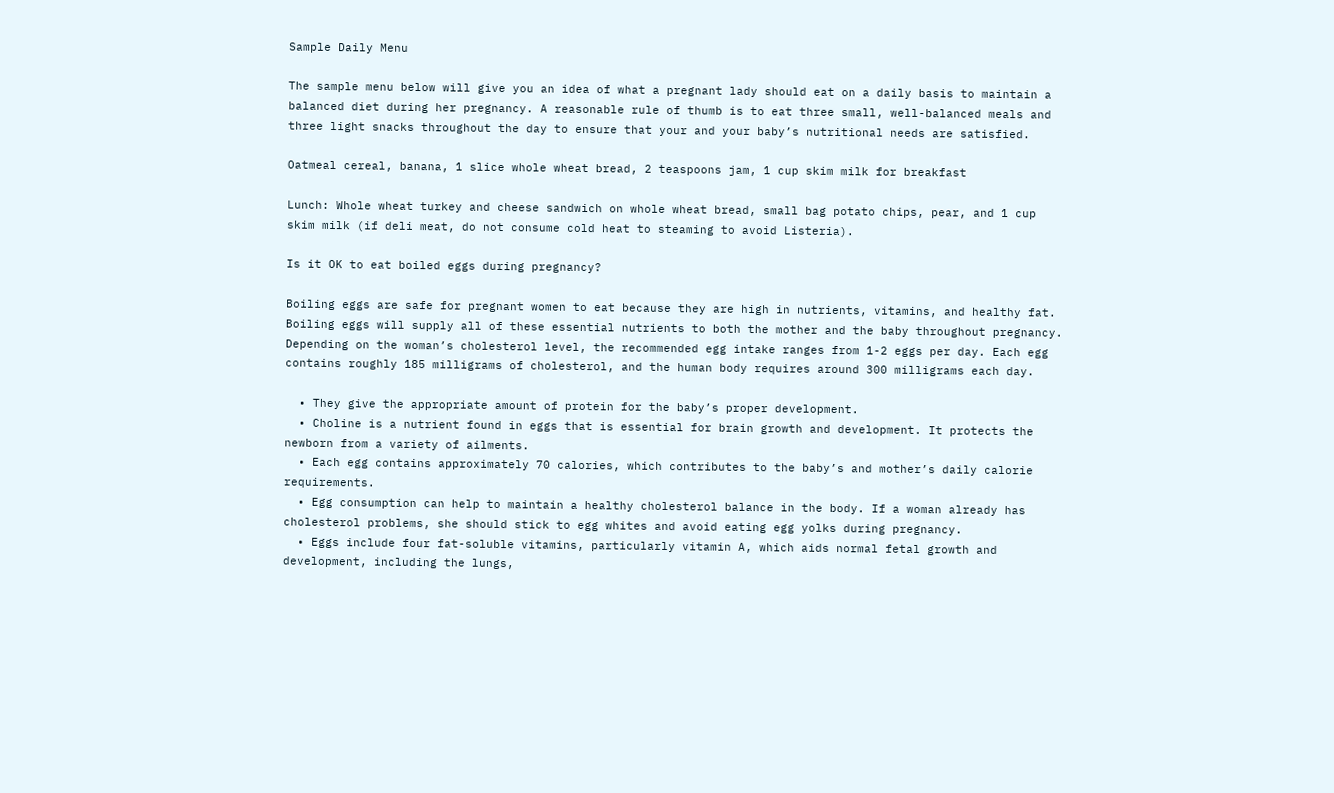Sample Daily Menu

The sample menu below will give you an idea of what a pregnant lady should eat on a daily basis to maintain a balanced diet during her pregnancy. A reasonable rule of thumb is to eat three small, well-balanced meals and three light snacks throughout the day to ensure that your and your baby’s nutritional needs are satisfied.

Oatmeal cereal, banana, 1 slice whole wheat bread, 2 teaspoons jam, 1 cup skim milk for breakfast

Lunch: Whole wheat turkey and cheese sandwich on whole wheat bread, small bag potato chips, pear, and 1 cup skim milk (if deli meat, do not consume cold heat to steaming to avoid Listeria).

Is it OK to eat boiled eggs during pregnancy?

Boiling eggs are safe for pregnant women to eat because they are high in nutrients, vitamins, and healthy fat. Boiling eggs will supply all of these essential nutrients to both the mother and the baby throughout pregnancy. Depending on the woman’s cholesterol level, the recommended egg intake ranges from 1-2 eggs per day. Each egg contains roughly 185 milligrams of cholesterol, and the human body requires around 300 milligrams each day.

  • They give the appropriate amount of protein for the baby’s proper development.
  • Choline is a nutrient found in eggs that is essential for brain growth and development. It protects the newborn from a variety of ailments.
  • Each egg contains approximately 70 calories, which contributes to the baby’s and mother’s daily calorie requirements.
  • Egg consumption can help to maintain a healthy cholesterol balance in the body. If a woman already has cholesterol problems, she should stick to egg whites and avoid eating egg yolks during pregnancy.
  • Eggs include four fat-soluble vitamins, particularly vitamin A, which aids normal fetal growth and development, including the lungs,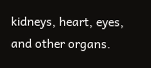kidneys, heart, eyes, and other organs.